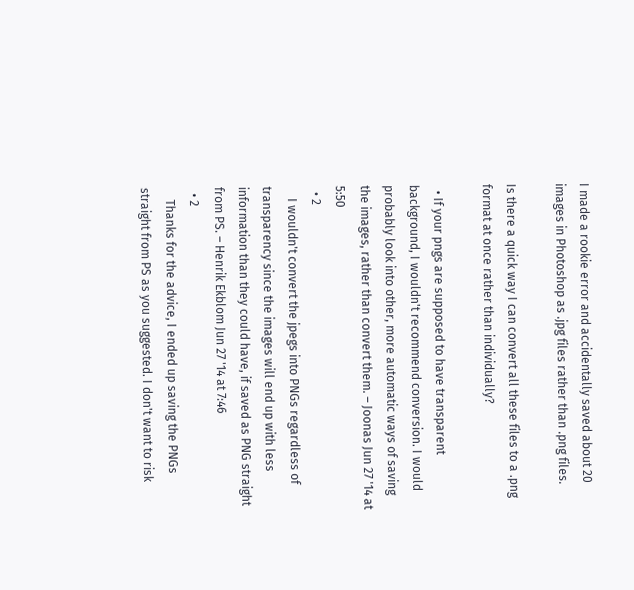I made a rookie error and accidentally saved about 20 images in Photoshop as .jpg files rather than .png files.

Is there a quick way I can convert all these files to a .png format at once rather than individually?

  • If your pngs are supposed to have transparent background, I wouldn't recommend conversion. I would probably look into other, more automatic ways of saving the images, rather than convert them. – Joonas Jun 27 '14 at 5:50
  • 2
    I wouldn't convert the jpegs into PNGs regardless of transparency since the images will end up with less information than they could have, if saved as PNG straight from PS. – Henrik Ekblom Jun 27 '14 at 7:46
  • 2
    Thanks for the advice, I ended up saving the PNGs straight from PS as you suggested. I don't want to risk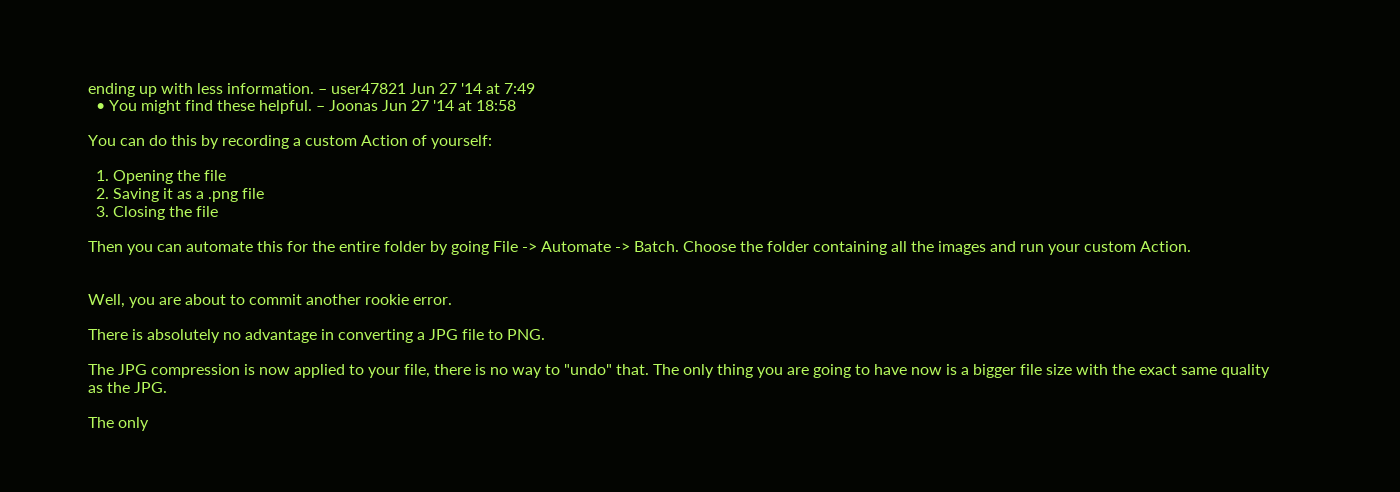ending up with less information. – user47821 Jun 27 '14 at 7:49
  • You might find these helpful. – Joonas Jun 27 '14 at 18:58

You can do this by recording a custom Action of yourself:

  1. Opening the file
  2. Saving it as a .png file
  3. Closing the file

Then you can automate this for the entire folder by going File -> Automate -> Batch. Choose the folder containing all the images and run your custom Action.


Well, you are about to commit another rookie error.

There is absolutely no advantage in converting a JPG file to PNG.

The JPG compression is now applied to your file, there is no way to "undo" that. The only thing you are going to have now is a bigger file size with the exact same quality as the JPG.

The only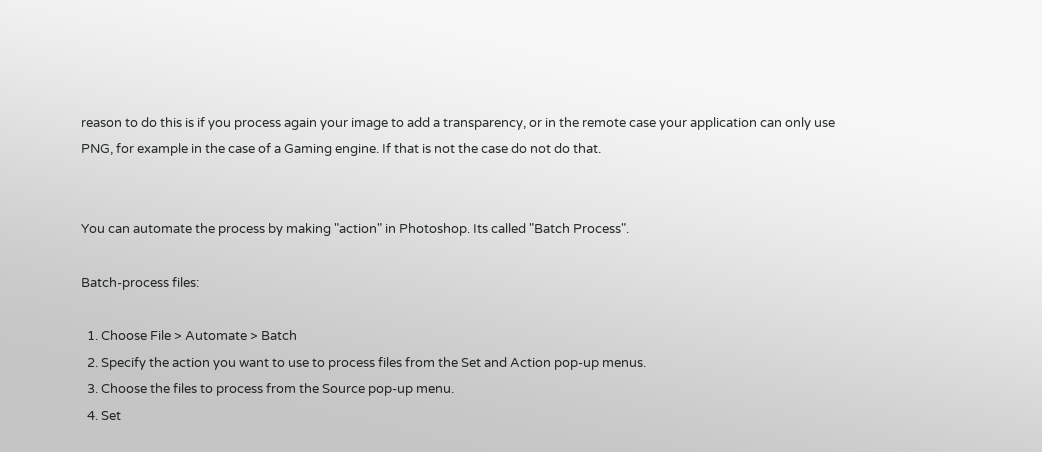reason to do this is if you process again your image to add a transparency, or in the remote case your application can only use PNG, for example in the case of a Gaming engine. If that is not the case do not do that.


You can automate the process by making "action" in Photoshop. Its called "Batch Process".

Batch-process files:

  1. Choose File > Automate > Batch
  2. Specify the action you want to use to process files from the Set and Action pop-up menus.
  3. Choose the files to process from the Source pop-up menu.
  4. Set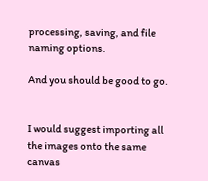processing, saving, and file naming options.

And you should be good to go.


I would suggest importing all the images onto the same canvas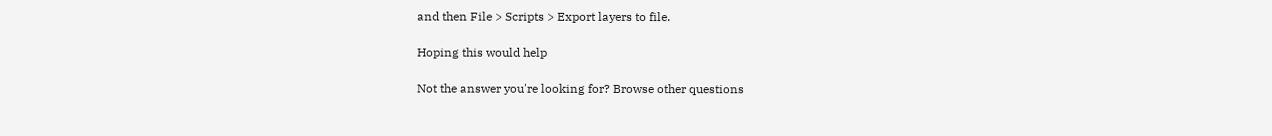and then File > Scripts > Export layers to file.

Hoping this would help

Not the answer you're looking for? Browse other questions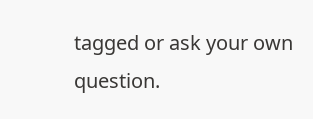tagged or ask your own question.